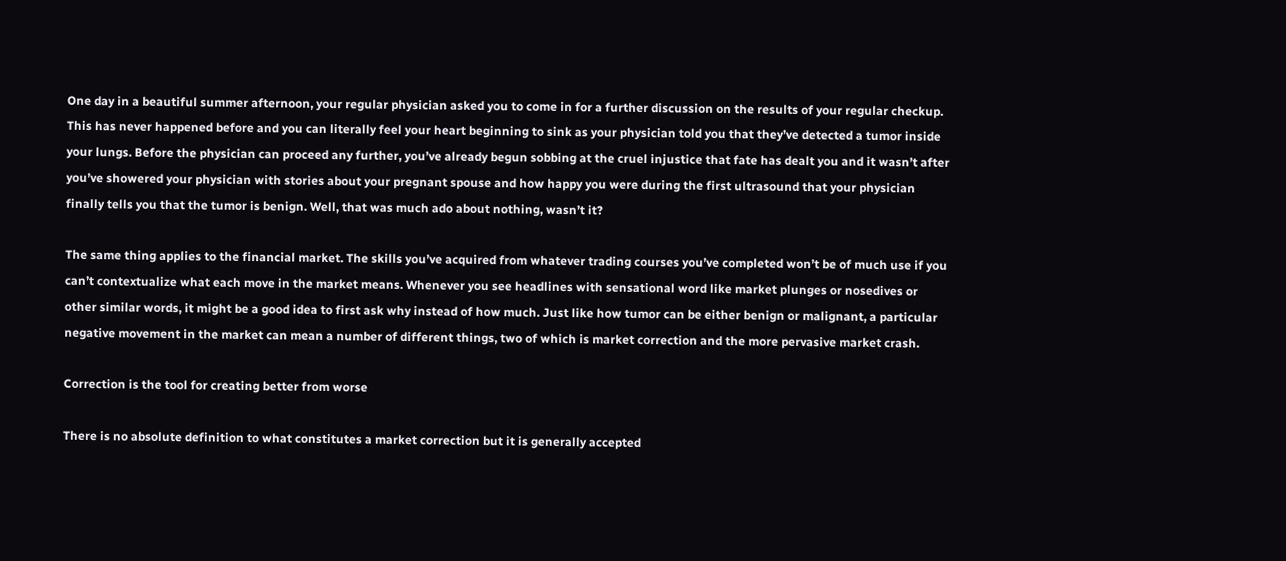One day in a beautiful summer afternoon, your regular physician asked you to come in for a further discussion on the results of your regular checkup. This has never happened before and you can literally feel your heart beginning to sink as your physician told you that they’ve detected a tumor inside your lungs. Before the physician can proceed any further, you’ve already begun sobbing at the cruel injustice that fate has dealt you and it wasn’t after you’ve showered your physician with stories about your pregnant spouse and how happy you were during the first ultrasound that your physician finally tells you that the tumor is benign. Well, that was much ado about nothing, wasn’t it?

The same thing applies to the financial market. The skills you’ve acquired from whatever trading courses you’ve completed won’t be of much use if you can’t contextualize what each move in the market means. Whenever you see headlines with sensational word like market plunges or nosedives or other similar words, it might be a good idea to first ask why instead of how much. Just like how tumor can be either benign or malignant, a particular negative movement in the market can mean a number of different things, two of which is market correction and the more pervasive market crash.

Correction is the tool for creating better from worse

There is no absolute definition to what constitutes a market correction but it is generally accepted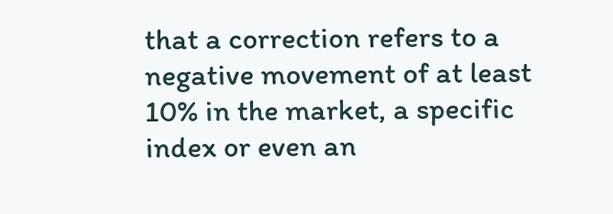that a correction refers to a negative movement of at least 10% in the market, a specific index or even an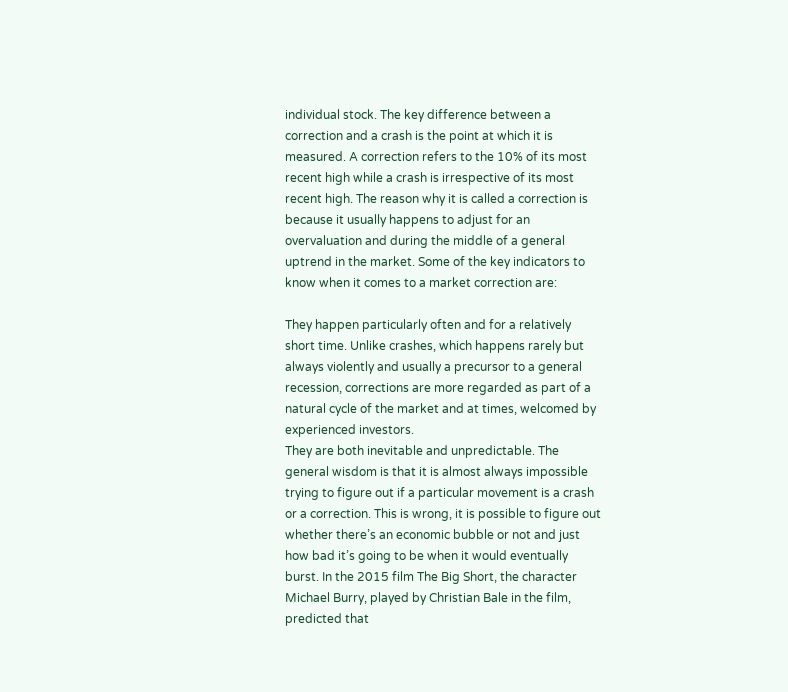individual stock. The key difference between a correction and a crash is the point at which it is measured. A correction refers to the 10% of its most recent high while a crash is irrespective of its most recent high. The reason why it is called a correction is because it usually happens to adjust for an overvaluation and during the middle of a general uptrend in the market. Some of the key indicators to know when it comes to a market correction are:

They happen particularly often and for a relatively short time. Unlike crashes, which happens rarely but always violently and usually a precursor to a general recession, corrections are more regarded as part of a natural cycle of the market and at times, welcomed by experienced investors.
They are both inevitable and unpredictable. The general wisdom is that it is almost always impossible trying to figure out if a particular movement is a crash or a correction. This is wrong, it is possible to figure out whether there’s an economic bubble or not and just how bad it’s going to be when it would eventually burst. In the 2015 film The Big Short, the character Michael Burry, played by Christian Bale in the film, predicted that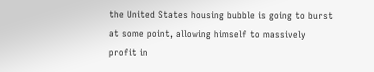the United States housing bubble is going to burst at some point, allowing himself to massively profit in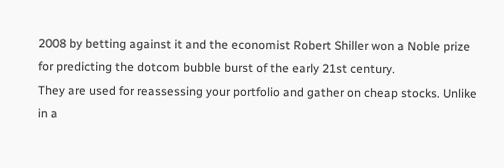2008 by betting against it and the economist Robert Shiller won a Noble prize for predicting the dotcom bubble burst of the early 21st century.
They are used for reassessing your portfolio and gather on cheap stocks. Unlike in a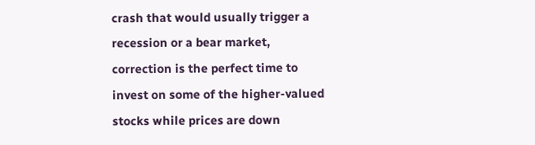crash that would usually trigger a recession or a bear market, correction is the perfect time to invest on some of the higher-valued stocks while prices are down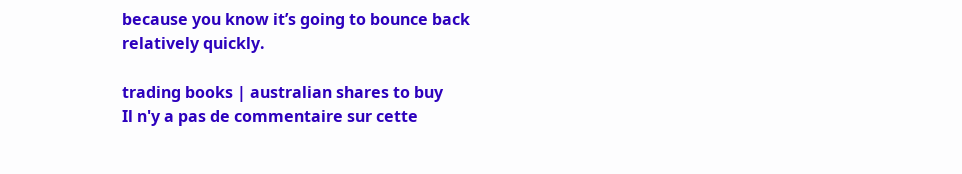because you know it’s going to bounce back relatively quickly.

trading books | australian shares to buy
Il n'y a pas de commentaire sur cette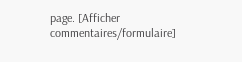page. [Afficher commentaires/formulaire]